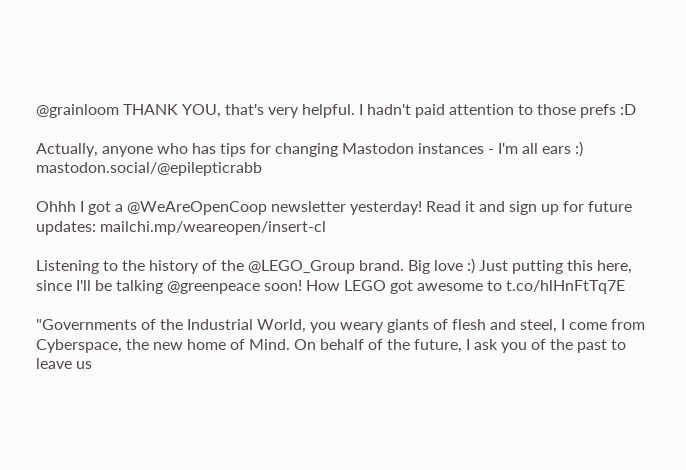@grainloom THANK YOU, that's very helpful. I hadn't paid attention to those prefs :D

Actually, anyone who has tips for changing Mastodon instances - I'm all ears :) mastodon.social/@epilepticrabb

Ohhh I got a @WeAreOpenCoop newsletter yesterday! Read it and sign up for future updates: mailchi.mp/weareopen/insert-cl

Listening to the history of the @LEGO_Group brand. Big love :) Just putting this here, since I'll be talking @greenpeace soon! How LEGO got awesome to t.co/hlHnFtTq7E

"Governments of the Industrial World, you weary giants of flesh and steel, I come from Cyberspace, the new home of Mind. On behalf of the future, I ask you of the past to leave us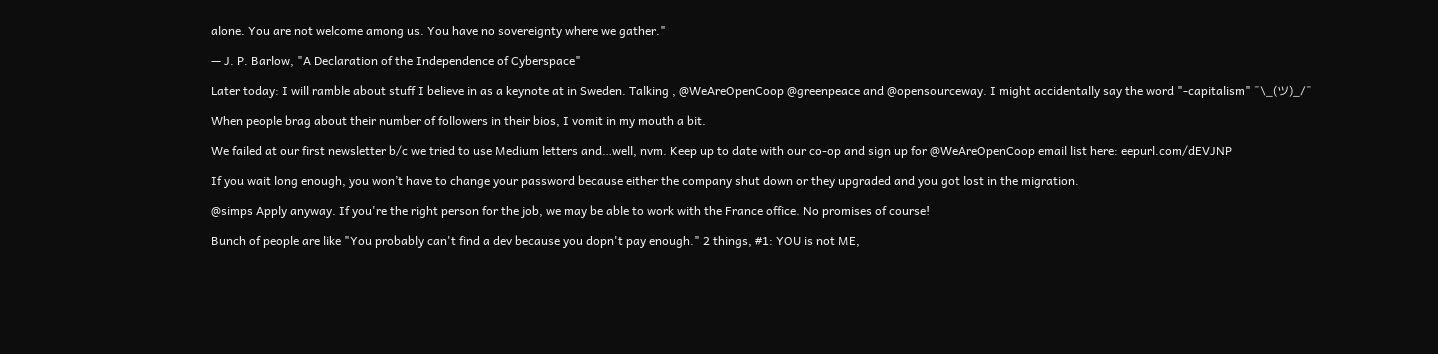alone. You are not welcome among us. You have no sovereignty where we gather."

— J. P. Barlow, "A Declaration of the Independence of Cyberspace"

Later today: I will ramble about stuff I believe in as a keynote at in Sweden. Talking , @WeAreOpenCoop @greenpeace and @opensourceway. I might accidentally say the word "-capitalism" ¯\_(ツ)_/¯

When people brag about their number of followers in their bios, I vomit in my mouth a bit.

We failed at our first newsletter b/c we tried to use Medium letters and…well, nvm. Keep up to date with our co-op and sign up for @WeAreOpenCoop email list here: eepurl.com/dEVJNP

If you wait long enough, you won’t have to change your password because either the company shut down or they upgraded and you got lost in the migration.

@simps Apply anyway. If you're the right person for the job, we may be able to work with the France office. No promises of course!

Bunch of people are like "You probably can't find a dev because you dopn't pay enough." 2 things, #1: YOU is not ME,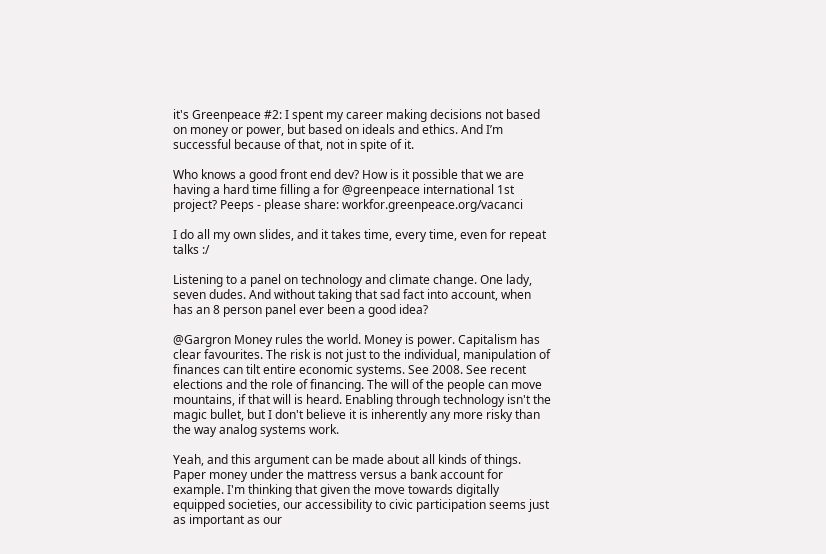it's Greenpeace #2: I spent my career making decisions not based on money or power, but based on ideals and ethics. And I’m successful because of that, not in spite of it.

Who knows a good front end dev? How is it possible that we are having a hard time filling a for @greenpeace international 1st project? Peeps - please share: workfor.greenpeace.org/vacanci

I do all my own slides, and it takes time, every time, even for repeat talks :/

Listening to a panel on technology and climate change. One lady, seven dudes. And without taking that sad fact into account, when has an 8 person panel ever been a good idea?

@Gargron Money rules the world. Money is power. Capitalism has clear favourites. The risk is not just to the individual, manipulation of finances can tilt entire economic systems. See 2008. See recent elections and the role of financing. The will of the people can move mountains, if that will is heard. Enabling through technology isn't the magic bullet, but I don't believe it is inherently any more risky than the way analog systems work.

Yeah, and this argument can be made about all kinds of things. Paper money under the mattress versus a bank account for example. I'm thinking that given the move towards digitally equipped societies, our accessibility to civic participation seems just as important as our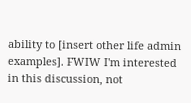ability to [insert other life admin examples]. FWIW I'm interested in this discussion, not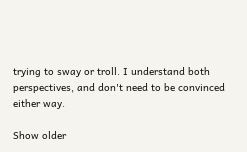trying to sway or troll. I understand both perspectives, and don't need to be convinced either way.

Show older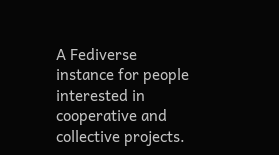A Fediverse instance for people interested in cooperative and collective projects.